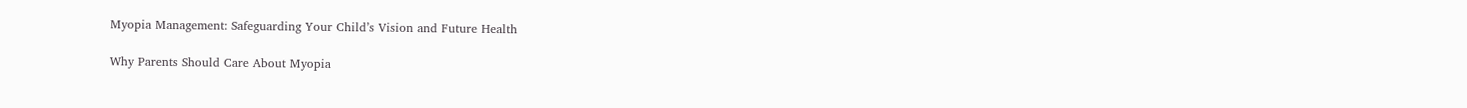Myopia Management: Safeguarding Your Child’s Vision and Future Health

Why Parents Should Care About Myopia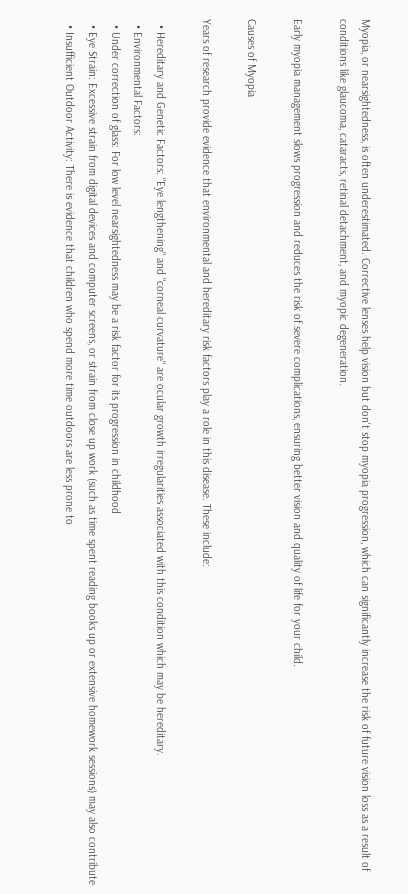Myopia, or nearsightedness, is often underestimated. Corrective lenses help vision but don't stop myopia progression, which can significantly increase the risk of future vision loss as a result of conditions like glaucoma, cataracts, retinal detachment, and myopic degeneration.

Early myopia management slows progression and reduces the risk of severe complications, ensuring better vision and quality of life for your child.

Causes of Myopia

Years of research provide evidence that environmental and hereditary risk factors play a role in this disease. These include:

  • Hereditary and Genetic Factors: "Eye lengthening" and "corneal curvature" are ocular growth irregularities associated with this condition which may be hereditary.
  • Environmental Factors:
  • Under correction of glass: For low level nearsightedness may be a risk factor for its progression in childhood
  • Eye Strain: Excessive strain from digital devices and computer screens, or strain from close up work (such as time spent reading books up or extensive homework sessions) may also contribute
  • Insufficient Outdoor Activity: There is evidence that children who spend more time outdoors are less prone to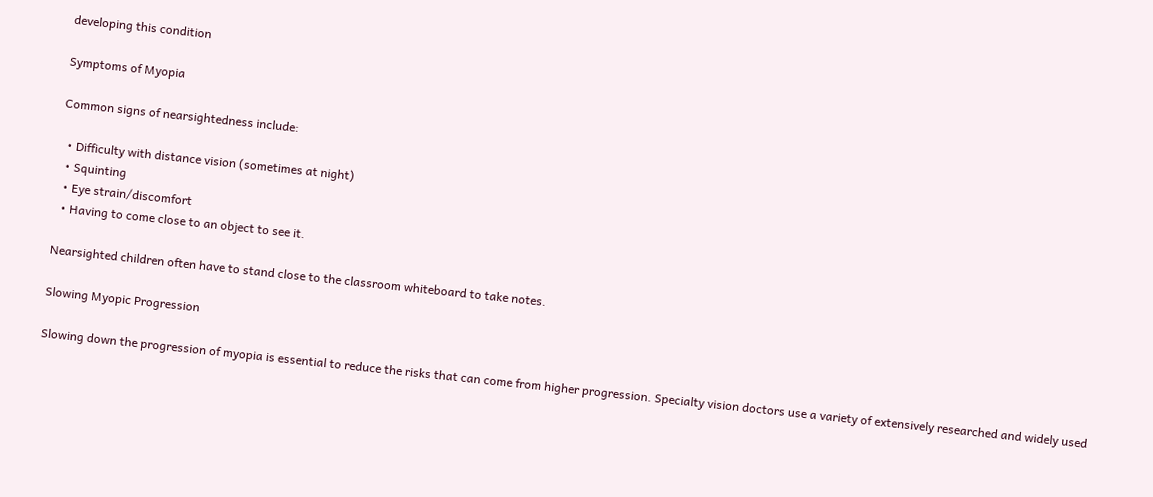developing this condition

Symptoms of Myopia

Common signs of nearsightedness include:

  • Difficulty with distance vision (sometimes at night)
  • Squinting
  • Eye strain/discomfort
  • Having to come close to an object to see it.

Nearsighted children often have to stand close to the classroom whiteboard to take notes.

Slowing Myopic Progression

Slowing down the progression of myopia is essential to reduce the risks that can come from higher progression. Specialty vision doctors use a variety of extensively researched and widely used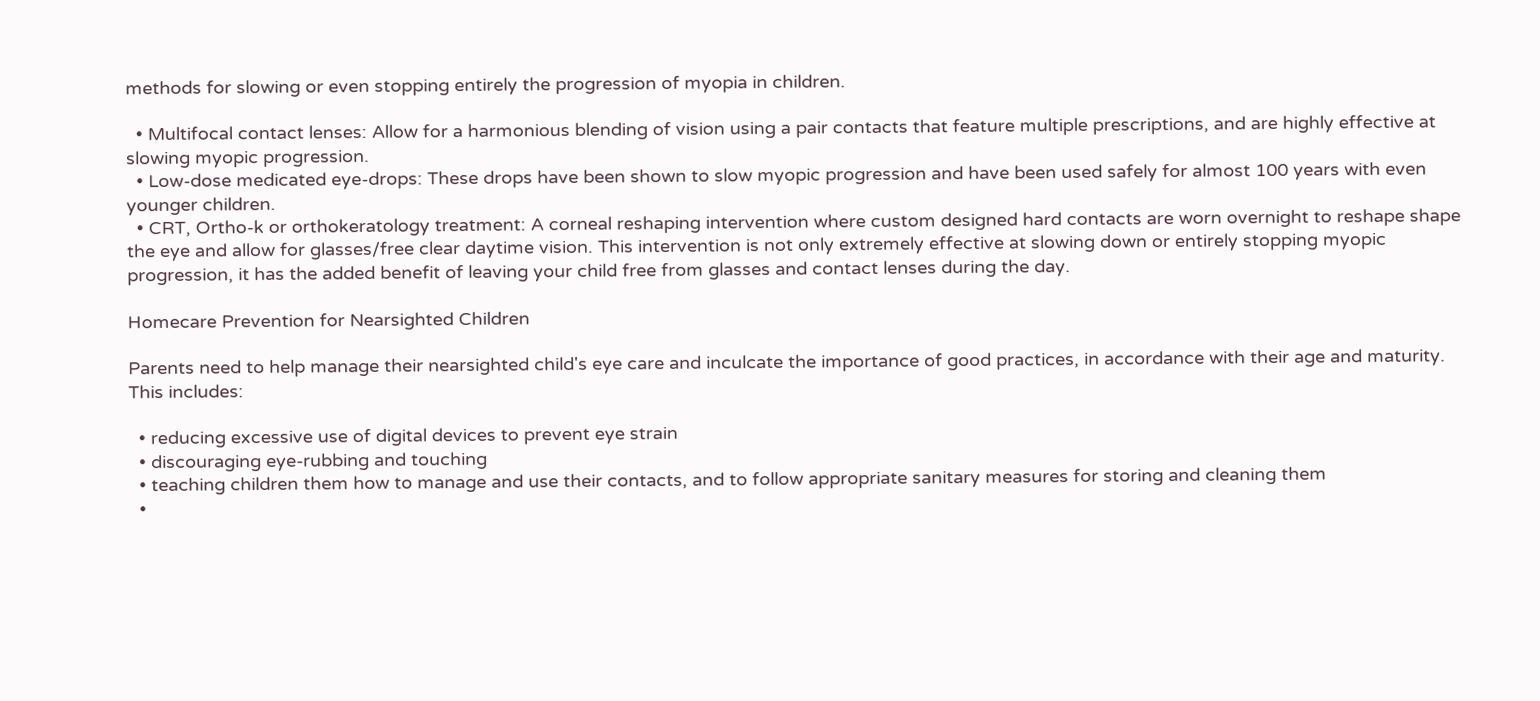methods for slowing or even stopping entirely the progression of myopia in children.

  • Multifocal contact lenses: Allow for a harmonious blending of vision using a pair contacts that feature multiple prescriptions, and are highly effective at slowing myopic progression.
  • Low-dose medicated eye-drops: These drops have been shown to slow myopic progression and have been used safely for almost 100 years with even younger children.
  • CRT, Ortho-k or orthokeratology treatment: A corneal reshaping intervention where custom designed hard contacts are worn overnight to reshape shape the eye and allow for glasses/free clear daytime vision. This intervention is not only extremely effective at slowing down or entirely stopping myopic progression, it has the added benefit of leaving your child free from glasses and contact lenses during the day.

Homecare Prevention for Nearsighted Children

Parents need to help manage their nearsighted child's eye care and inculcate the importance of good practices, in accordance with their age and maturity. This includes:

  • reducing excessive use of digital devices to prevent eye strain
  • discouraging eye-rubbing and touching
  • teaching children them how to manage and use their contacts, and to follow appropriate sanitary measures for storing and cleaning them
  •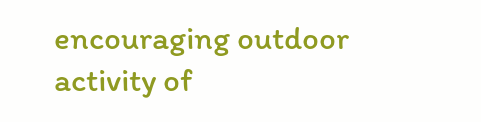encouraging outdoor activity of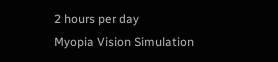2 hours per day
Myopia Vision Simulation